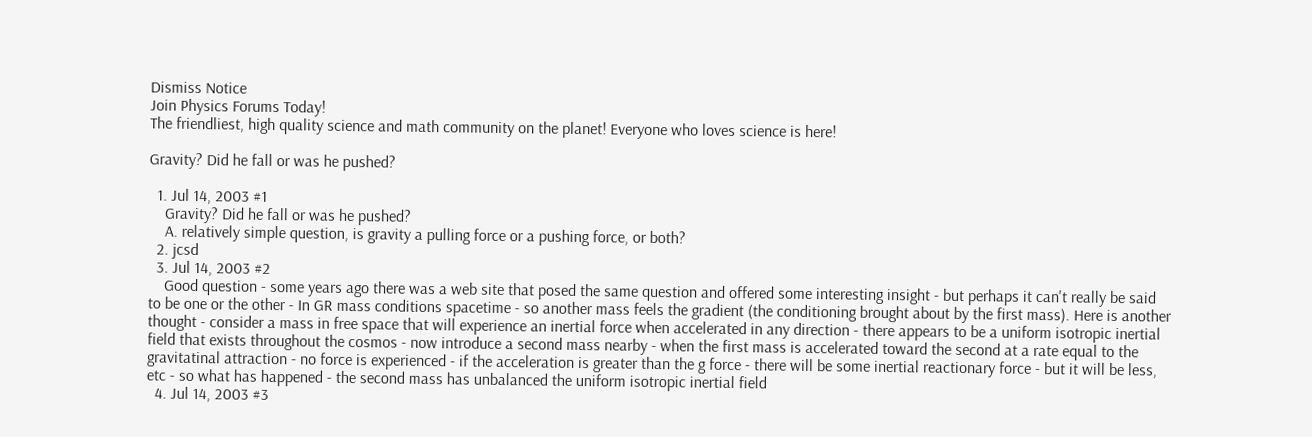Dismiss Notice
Join Physics Forums Today!
The friendliest, high quality science and math community on the planet! Everyone who loves science is here!

Gravity? Did he fall or was he pushed?

  1. Jul 14, 2003 #1
    Gravity? Did he fall or was he pushed?
    A. relatively simple question, is gravity a pulling force or a pushing force, or both?
  2. jcsd
  3. Jul 14, 2003 #2
    Good question - some years ago there was a web site that posed the same question and offered some interesting insight - but perhaps it can't really be said to be one or the other - In GR mass conditions spacetime - so another mass feels the gradient (the conditioning brought about by the first mass). Here is another thought - consider a mass in free space that will experience an inertial force when accelerated in any direction - there appears to be a uniform isotropic inertial field that exists throughout the cosmos - now introduce a second mass nearby - when the first mass is accelerated toward the second at a rate equal to the gravitatinal attraction - no force is experienced - if the acceleration is greater than the g force - there will be some inertial reactionary force - but it will be less, etc - so what has happened - the second mass has unbalanced the uniform isotropic inertial field
  4. Jul 14, 2003 #3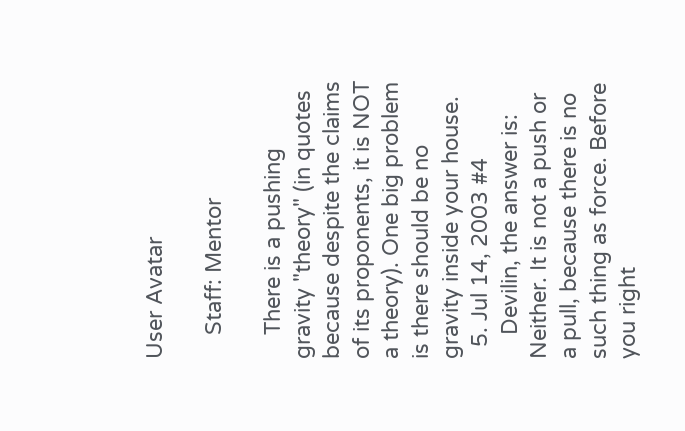User Avatar

    Staff: Mentor

    There is a pushing gravity "theory" (in quotes because despite the claims of its proponents, it is NOT a theory). One big problem is there should be no gravity inside your house.
  5. Jul 14, 2003 #4
    Devilin, the answer is: Neither. It is not a push or a pull, because there is no such thing as force. Before you right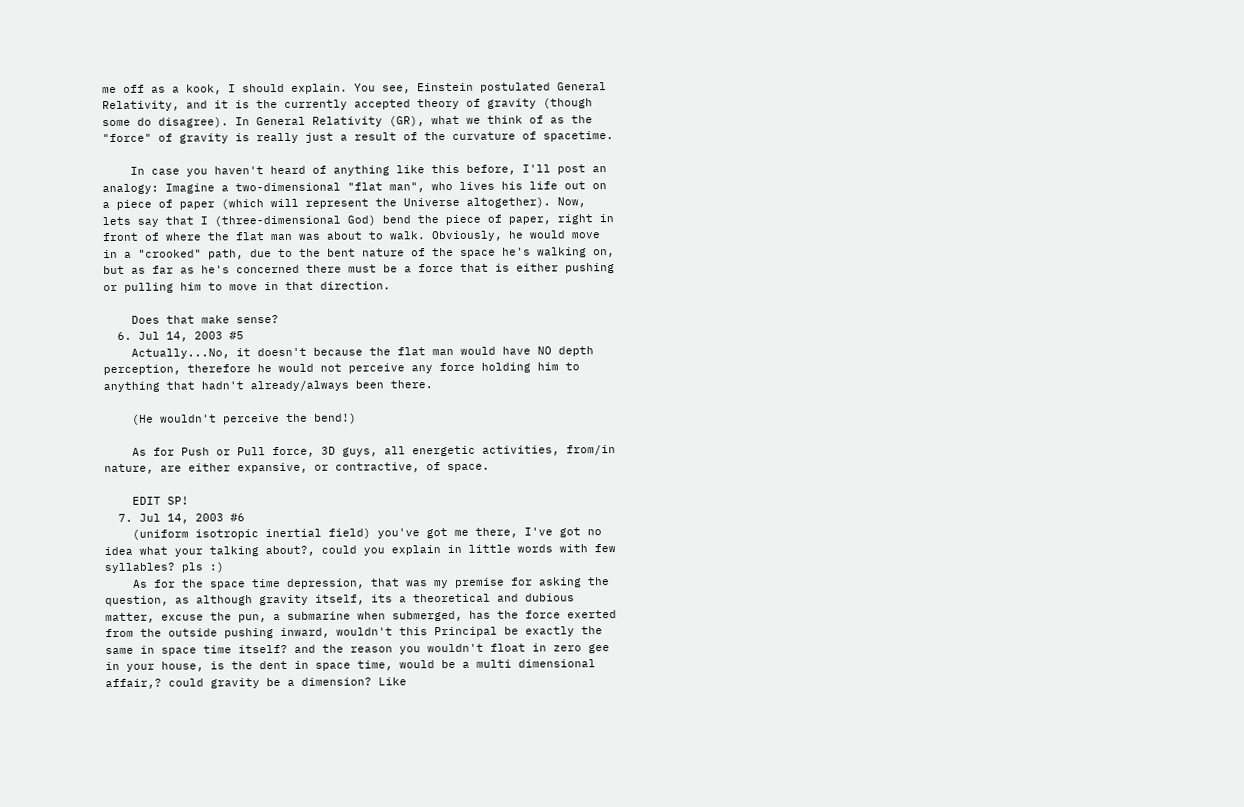me off as a kook, I should explain. You see, Einstein postulated General Relativity, and it is the currently accepted theory of gravity (though some do disagree). In General Relativity (GR), what we think of as the "force" of gravity is really just a result of the curvature of spacetime.

    In case you haven't heard of anything like this before, I'll post an analogy: Imagine a two-dimensional "flat man", who lives his life out on a piece of paper (which will represent the Universe altogether). Now, lets say that I (three-dimensional God) bend the piece of paper, right in front of where the flat man was about to walk. Obviously, he would move in a "crooked" path, due to the bent nature of the space he's walking on, but as far as he's concerned there must be a force that is either pushing or pulling him to move in that direction.

    Does that make sense?
  6. Jul 14, 2003 #5
    Actually...No, it doesn't because the flat man would have NO depth perception, therefore he would not perceive any force holding him to anything that hadn't already/always been there.

    (He wouldn't perceive the bend!)

    As for Push or Pull force, 3D guys, all energetic activities, from/in nature, are either expansive, or contractive, of space.

    EDIT SP!
  7. Jul 14, 2003 #6
    (uniform isotropic inertial field) you've got me there, I've got no idea what your talking about?, could you explain in little words with few syllables? pls :)
    As for the space time depression, that was my premise for asking the question, as although gravity itself, its a theoretical and dubious matter, excuse the pun, a submarine when submerged, has the force exerted from the outside pushing inward, wouldn't this Principal be exactly the same in space time itself? and the reason you wouldn't float in zero gee in your house, is the dent in space time, would be a multi dimensional affair,? could gravity be a dimension? Like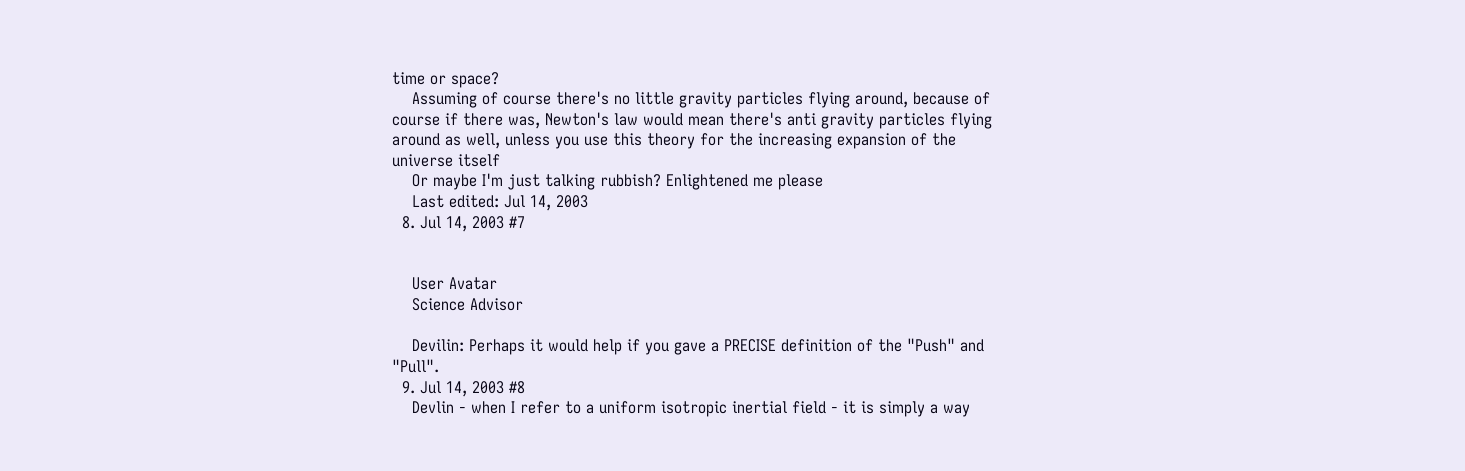time or space?
    Assuming of course there's no little gravity particles flying around, because of course if there was, Newton's law would mean there's anti gravity particles flying around as well, unless you use this theory for the increasing expansion of the universe itself
    Or maybe I'm just talking rubbish? Enlightened me please
    Last edited: Jul 14, 2003
  8. Jul 14, 2003 #7


    User Avatar
    Science Advisor

    Devilin: Perhaps it would help if you gave a PRECISE definition of the "Push" and "Pull".
  9. Jul 14, 2003 #8
    Devlin - when I refer to a uniform isotropic inertial field - it is simply a way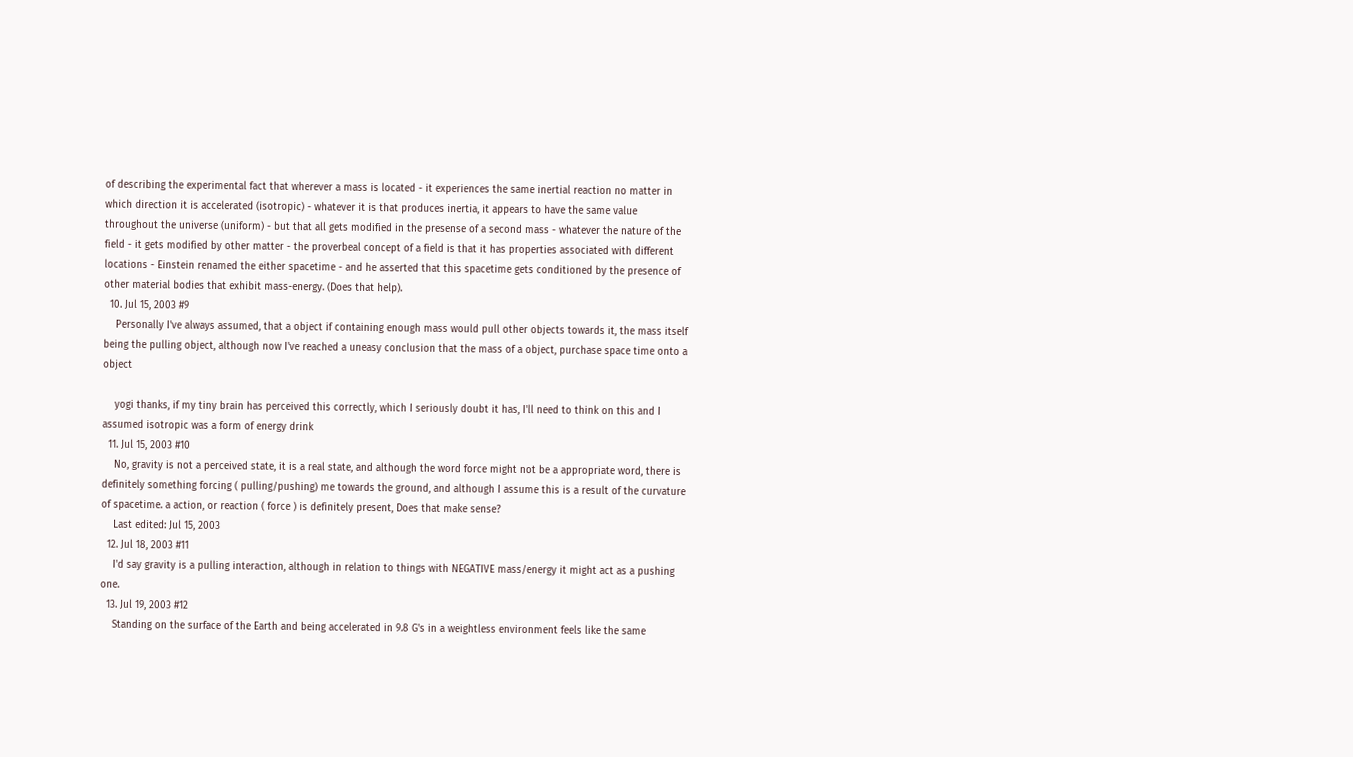of describing the experimental fact that wherever a mass is located - it experiences the same inertial reaction no matter in which direction it is accelerated (isotropic) - whatever it is that produces inertia, it appears to have the same value throughout the universe (uniform) - but that all gets modified in the presense of a second mass - whatever the nature of the field - it gets modified by other matter - the proverbeal concept of a field is that it has properties associated with different locations - Einstein renamed the either spacetime - and he asserted that this spacetime gets conditioned by the presence of other material bodies that exhibit mass-energy. (Does that help).
  10. Jul 15, 2003 #9
    Personally I've always assumed, that a object if containing enough mass would pull other objects towards it, the mass itself being the pulling object, although now I've reached a uneasy conclusion that the mass of a object, purchase space time onto a object

    yogi thanks, if my tiny brain has perceived this correctly, which I seriously doubt it has, I'll need to think on this and I assumed isotropic was a form of energy drink
  11. Jul 15, 2003 #10
    No, gravity is not a perceived state, it is a real state, and although the word force might not be a appropriate word, there is definitely something forcing ( pulling/pushing) me towards the ground, and although I assume this is a result of the curvature of spacetime. a action, or reaction ( force ) is definitely present, Does that make sense?
    Last edited: Jul 15, 2003
  12. Jul 18, 2003 #11
    I'd say gravity is a pulling interaction, although in relation to things with NEGATIVE mass/energy it might act as a pushing one.
  13. Jul 19, 2003 #12
    Standing on the surface of the Earth and being accelerated in 9.8 G's in a weightless environment feels like the same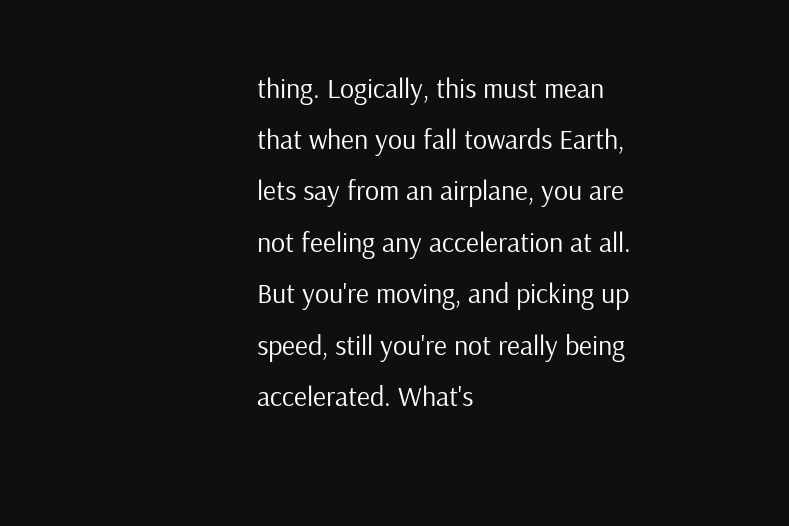thing. Logically, this must mean that when you fall towards Earth, lets say from an airplane, you are not feeling any acceleration at all. But you're moving, and picking up speed, still you're not really being accelerated. What's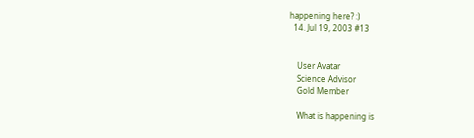happening here? :)
  14. Jul 19, 2003 #13


    User Avatar
    Science Advisor
    Gold Member

    What is happening is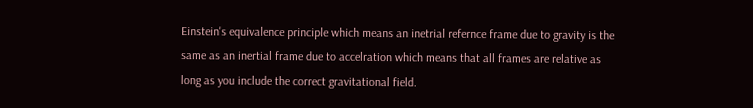Einstein's equivalence principle which means an inetrial refernce frame due to gravity is the same as an inertial frame due to accelration which means that all frames are relative as long as you include the correct gravitational field.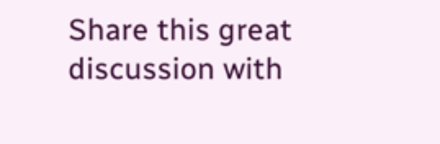Share this great discussion with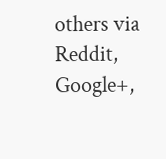others via Reddit, Google+,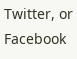Twitter, or Facebook